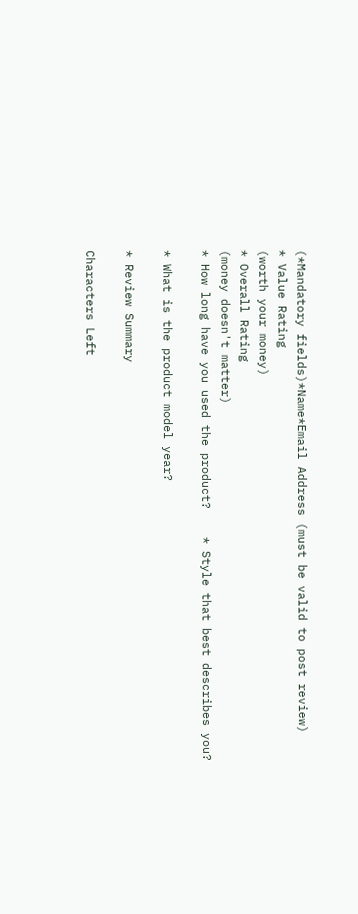(*Mandatory fields)*Name*Email Address (must be valid to post review)
* Value Rating
(worth your money)
* Overall Rating
(money doesn't matter)
* How long have you used the product?    * Style that best describes you?

* What is the product model year?

* Review Summary

Characters Left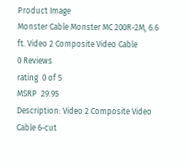Product Image
Monster Cable Monster MC 200R-2M, 6.6 ft. Video 2 Composite Video Cable
0 Reviews
rating  0 of 5
MSRP  29.95
Description: Video 2 Composite Video Cable 6-cut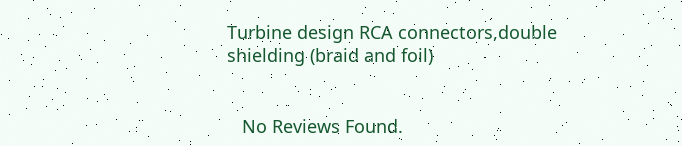Turbine design RCA connectors,double shielding (braid and foil)


   No Reviews Found.